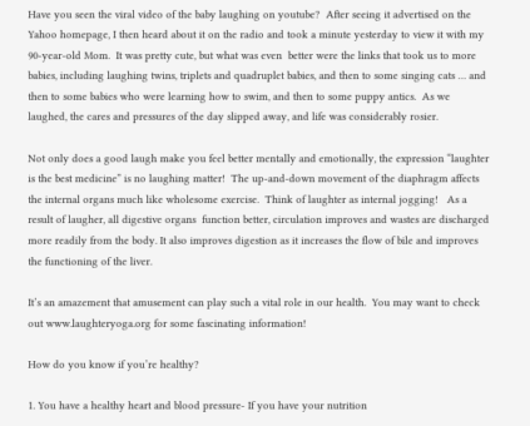Have you seen the viral video of the baby laughing on youtube?  After seeing it advertised on the Yahoo homepage, I then heard about it on the radio and took a minute yesterday to view it with my 90-year-old Mom.  It was pretty cute, but what was even  better were the links that took us to more babies, including laughing twins, triplets and quadruplet babies, and then to some singing cats … and then to some babies who were learning how to swim, and then to some puppy antics.  As we laughed, the cares and pressures of the day slipped away, and life was considerably rosier.

Not only does a good laugh make you feel better mentally and emotionally, the expression “laughter is the best medicine” is no laughing matter!  The up-and-down movement of the diaphragm affects the internal organs much like wholesome exercise.  Think of laughter as internal jogging!   As a result of laugher, all digestive organs  function better, circulation improves and wastes are discharged more readily from the body. It also improves digestion as it increases the flow of bile and improves the functioning of the liver.

It’s an amazement that amusement can play such a vital role in our health.  You may want to check out www.laughteryoga.org for some fascinating information!

How do you know if you’re healthy?

1. You have a healthy heart and blood pressure- If you have your nutrition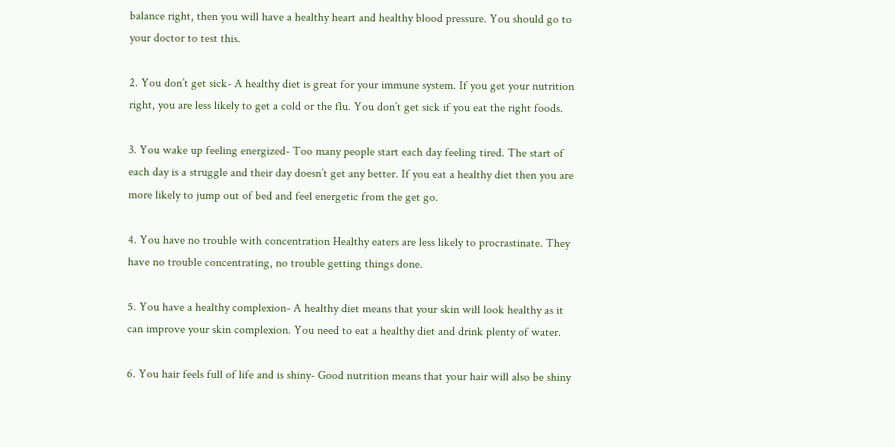balance right, then you will have a healthy heart and healthy blood pressure. You should go to your doctor to test this.

2. You don’t get sick- A healthy diet is great for your immune system. If you get your nutrition right, you are less likely to get a cold or the flu. You don’t get sick if you eat the right foods.

3. You wake up feeling energized- Too many people start each day feeling tired. The start of each day is a struggle and their day doesn’t get any better. If you eat a healthy diet then you are more likely to jump out of bed and feel energetic from the get go.

4. You have no trouble with concentration Healthy eaters are less likely to procrastinate. They have no trouble concentrating, no trouble getting things done.

5. You have a healthy complexion- A healthy diet means that your skin will look healthy as it can improve your skin complexion. You need to eat a healthy diet and drink plenty of water.

6. You hair feels full of life and is shiny- Good nutrition means that your hair will also be shiny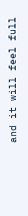and it will feel full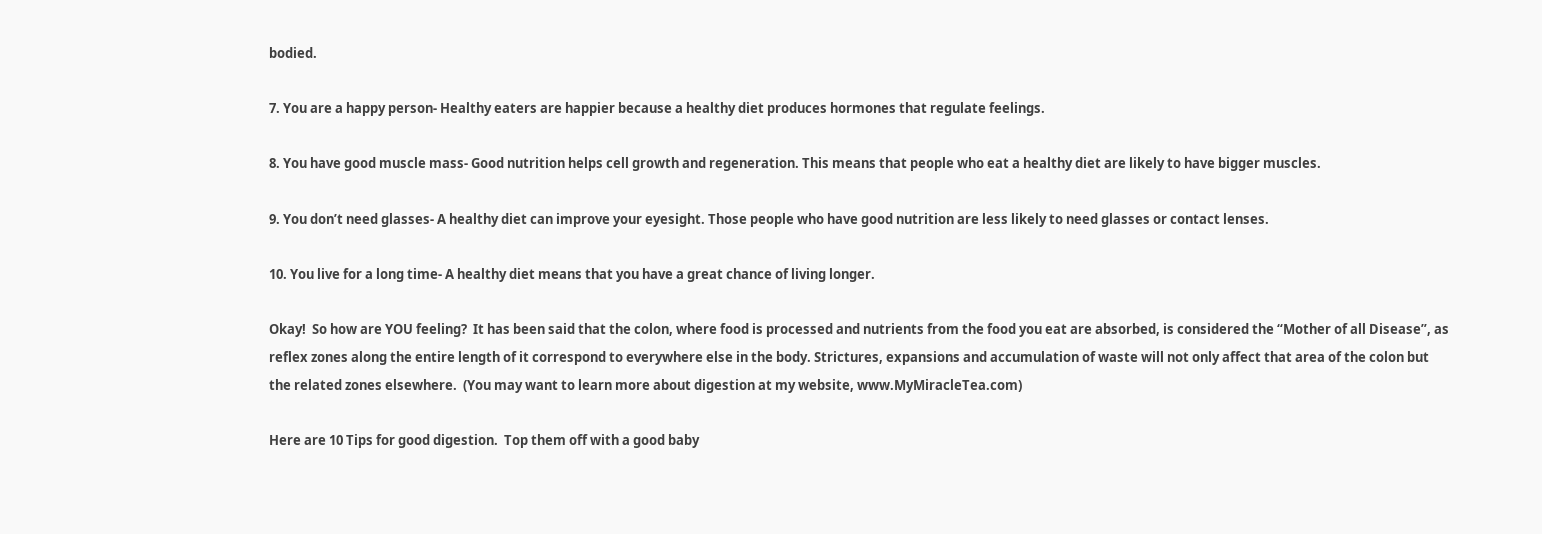bodied.

7. You are a happy person- Healthy eaters are happier because a healthy diet produces hormones that regulate feelings.

8. You have good muscle mass- Good nutrition helps cell growth and regeneration. This means that people who eat a healthy diet are likely to have bigger muscles.

9. You don’t need glasses- A healthy diet can improve your eyesight. Those people who have good nutrition are less likely to need glasses or contact lenses.

10. You live for a long time- A healthy diet means that you have a great chance of living longer.

Okay!  So how are YOU feeling?  It has been said that the colon, where food is processed and nutrients from the food you eat are absorbed, is considered the “Mother of all Disease”, as reflex zones along the entire length of it correspond to everywhere else in the body. Strictures, expansions and accumulation of waste will not only affect that area of the colon but the related zones elsewhere.  (You may want to learn more about digestion at my website, www.MyMiracleTea.com)

Here are 10 Tips for good digestion.  Top them off with a good baby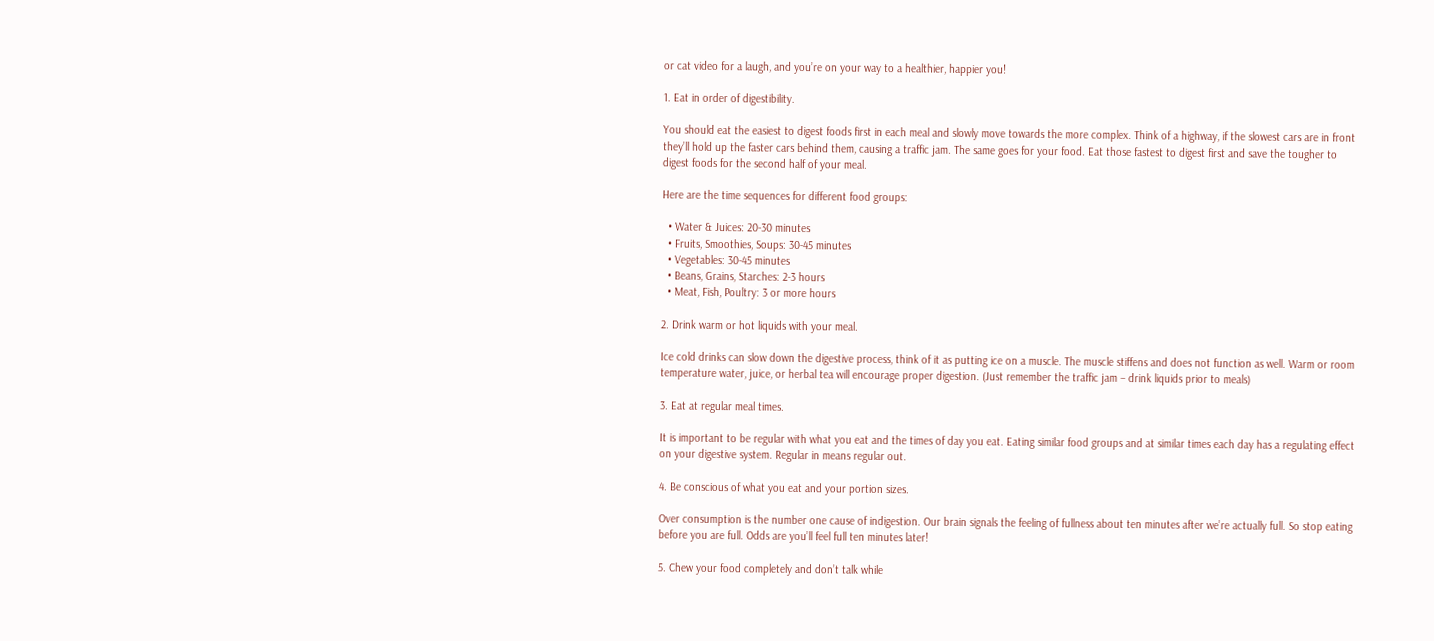or cat video for a laugh, and you’re on your way to a healthier, happier you!

1. Eat in order of digestibility.

You should eat the easiest to digest foods first in each meal and slowly move towards the more complex. Think of a highway, if the slowest cars are in front they’ll hold up the faster cars behind them, causing a traffic jam. The same goes for your food. Eat those fastest to digest first and save the tougher to digest foods for the second half of your meal.

Here are the time sequences for different food groups:

  • Water & Juices: 20-30 minutes
  • Fruits, Smoothies, Soups: 30-45 minutes
  • Vegetables: 30-45 minutes
  • Beans, Grains, Starches: 2-3 hours
  • Meat, Fish, Poultry: 3 or more hours

2. Drink warm or hot liquids with your meal.

Ice cold drinks can slow down the digestive process, think of it as putting ice on a muscle. The muscle stiffens and does not function as well. Warm or room temperature water, juice, or herbal tea will encourage proper digestion. (Just remember the traffic jam – drink liquids prior to meals)

3. Eat at regular meal times.

It is important to be regular with what you eat and the times of day you eat. Eating similar food groups and at similar times each day has a regulating effect on your digestive system. Regular in means regular out.

4. Be conscious of what you eat and your portion sizes.

Over consumption is the number one cause of indigestion. Our brain signals the feeling of fullness about ten minutes after we’re actually full. So stop eating before you are full. Odds are you’ll feel full ten minutes later!

5. Chew your food completely and don’t talk while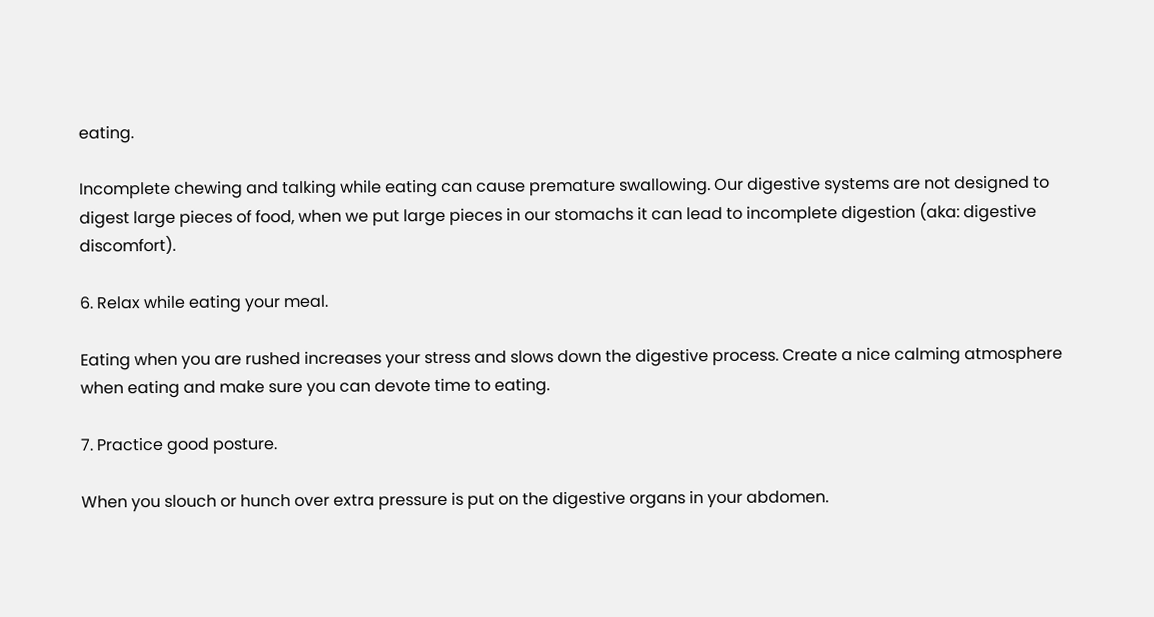eating.

Incomplete chewing and talking while eating can cause premature swallowing. Our digestive systems are not designed to digest large pieces of food, when we put large pieces in our stomachs it can lead to incomplete digestion (aka: digestive discomfort).

6. Relax while eating your meal.

Eating when you are rushed increases your stress and slows down the digestive process. Create a nice calming atmosphere when eating and make sure you can devote time to eating.

7. Practice good posture.

When you slouch or hunch over extra pressure is put on the digestive organs in your abdomen.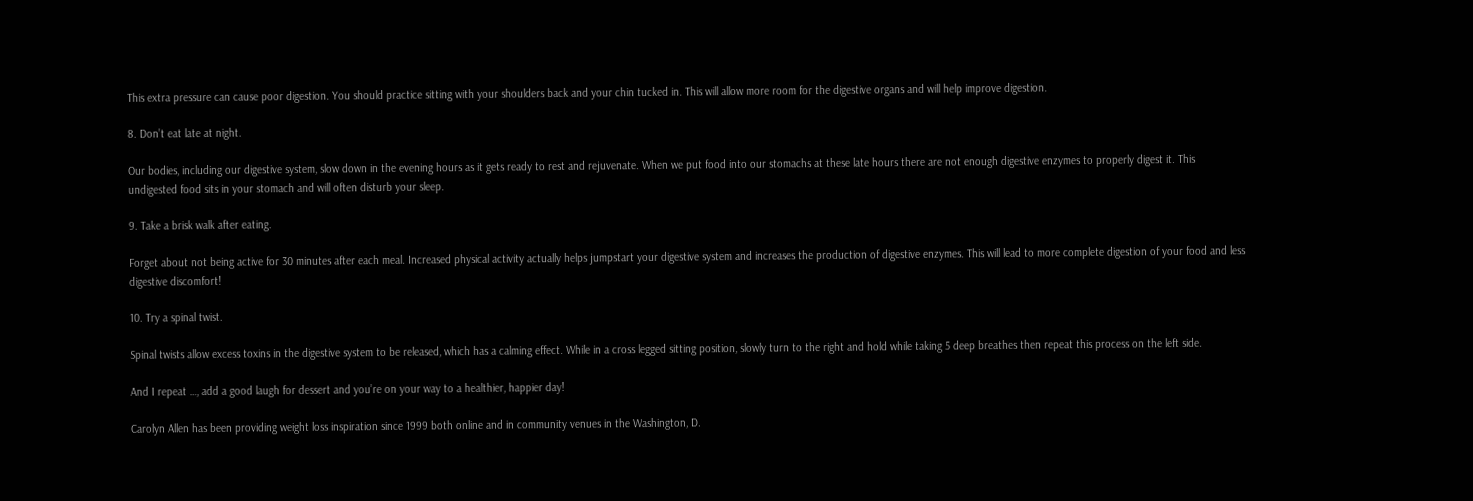This extra pressure can cause poor digestion. You should practice sitting with your shoulders back and your chin tucked in. This will allow more room for the digestive organs and will help improve digestion.

8. Don’t eat late at night.

Our bodies, including our digestive system, slow down in the evening hours as it gets ready to rest and rejuvenate. When we put food into our stomachs at these late hours there are not enough digestive enzymes to properly digest it. This undigested food sits in your stomach and will often disturb your sleep.

9. Take a brisk walk after eating.

Forget about not being active for 30 minutes after each meal. Increased physical activity actually helps jumpstart your digestive system and increases the production of digestive enzymes. This will lead to more complete digestion of your food and less digestive discomfort!

10. Try a spinal twist.

Spinal twists allow excess toxins in the digestive system to be released, which has a calming effect. While in a cross legged sitting position, slowly turn to the right and hold while taking 5 deep breathes then repeat this process on the left side.

And I repeat …, add a good laugh for dessert and you’re on your way to a healthier, happier day!

Carolyn Allen has been providing weight loss inspiration since 1999 both online and in community venues in the Washington, D.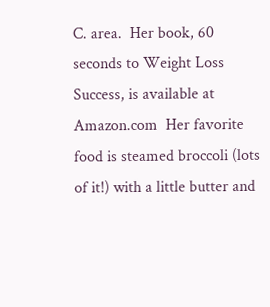C. area.  Her book, 60 seconds to Weight Loss Success, is available at Amazon.com  Her favorite food is steamed broccoli (lots of it!) with a little butter and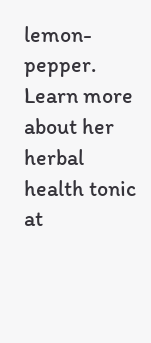lemon-pepper. Learn more about her herbal health tonic at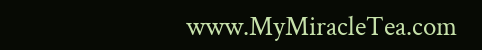www.MyMiracleTea.com